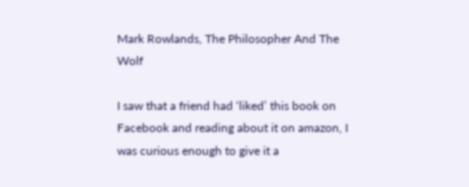Mark Rowlands, The Philosopher And The Wolf

I saw that a friend had ‘liked’ this book on Facebook and reading about it on amazon, I was curious enough to give it a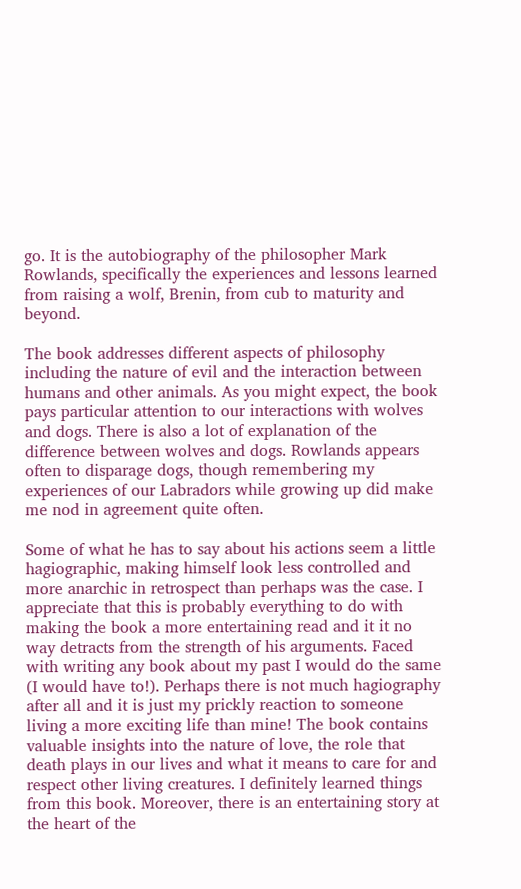go. It is the autobiography of the philosopher Mark Rowlands, specifically the experiences and lessons learned from raising a wolf, Brenin, from cub to maturity and beyond.

The book addresses different aspects of philosophy including the nature of evil and the interaction between humans and other animals. As you might expect, the book pays particular attention to our interactions with wolves and dogs. There is also a lot of explanation of the difference between wolves and dogs. Rowlands appears often to disparage dogs, though remembering my experiences of our Labradors while growing up did make me nod in agreement quite often.

Some of what he has to say about his actions seem a little hagiographic, making himself look less controlled and more anarchic in retrospect than perhaps was the case. I appreciate that this is probably everything to do with making the book a more entertaining read and it it no way detracts from the strength of his arguments. Faced with writing any book about my past I would do the same (I would have to!). Perhaps there is not much hagiography after all and it is just my prickly reaction to someone living a more exciting life than mine! The book contains valuable insights into the nature of love, the role that death plays in our lives and what it means to care for and respect other living creatures. I definitely learned things from this book. Moreover, there is an entertaining story at the heart of the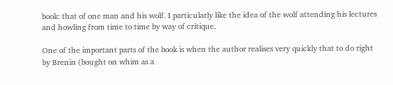book: that of one man and his wolf. I particularly like the idea of the wolf attending his lectures and howling from time to time by way of critique.

One of the important parts of the book is when the author realises very quickly that to do right by Brenin (bought on whim as a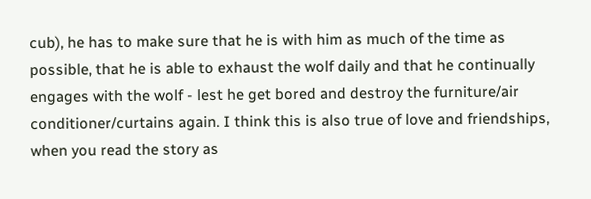cub), he has to make sure that he is with him as much of the time as possible, that he is able to exhaust the wolf daily and that he continually engages with the wolf - lest he get bored and destroy the furniture/air conditioner/curtains again. I think this is also true of love and friendships, when you read the story as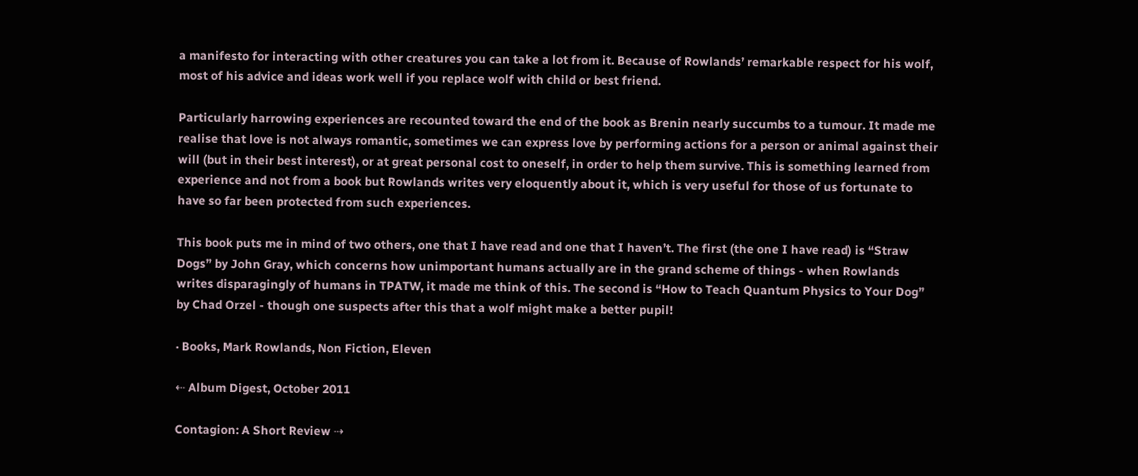a manifesto for interacting with other creatures you can take a lot from it. Because of Rowlands’ remarkable respect for his wolf, most of his advice and ideas work well if you replace wolf with child or best friend.

Particularly harrowing experiences are recounted toward the end of the book as Brenin nearly succumbs to a tumour. It made me realise that love is not always romantic, sometimes we can express love by performing actions for a person or animal against their will (but in their best interest), or at great personal cost to oneself, in order to help them survive. This is something learned from experience and not from a book but Rowlands writes very eloquently about it, which is very useful for those of us fortunate to have so far been protected from such experiences.

This book puts me in mind of two others, one that I have read and one that I haven’t. The first (the one I have read) is “Straw Dogs” by John Gray, which concerns how unimportant humans actually are in the grand scheme of things - when Rowlands writes disparagingly of humans in TPATW, it made me think of this. The second is “How to Teach Quantum Physics to Your Dog” by Chad Orzel - though one suspects after this that a wolf might make a better pupil!

· Books, Mark Rowlands, Non Fiction, Eleven

⇠ Album Digest, October 2011

Contagion: A Short Review ⇢